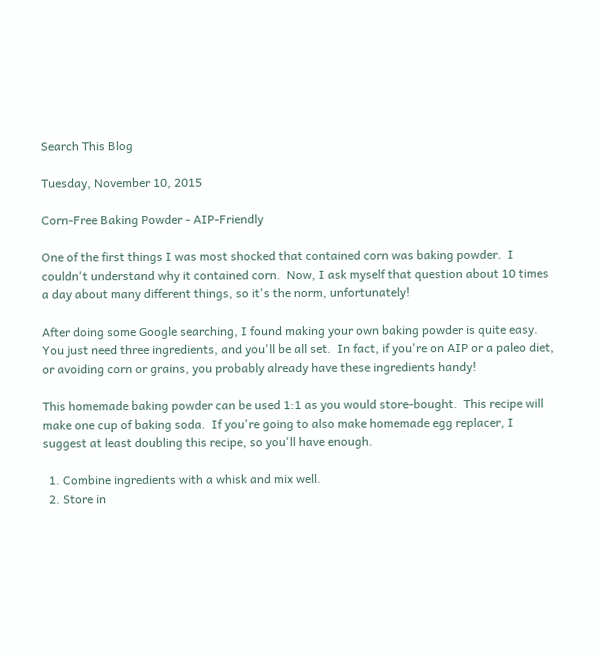Search This Blog

Tuesday, November 10, 2015

Corn-Free Baking Powder - AIP-Friendly

One of the first things I was most shocked that contained corn was baking powder.  I couldn't understand why it contained corn.  Now, I ask myself that question about 10 times a day about many different things, so it's the norm, unfortunately!

After doing some Google searching, I found making your own baking powder is quite easy.  You just need three ingredients, and you'll be all set.  In fact, if you're on AIP or a paleo diet, or avoiding corn or grains, you probably already have these ingredients handy!

This homemade baking powder can be used 1:1 as you would store-bought.  This recipe will make one cup of baking soda.  If you're going to also make homemade egg replacer, I suggest at least doubling this recipe, so you'll have enough.

  1. Combine ingredients with a whisk and mix well.
  2. Store in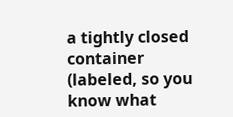a tightly closed container (labeled, so you know what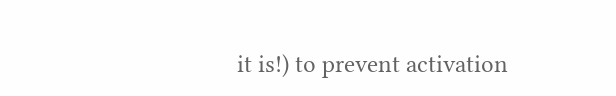it is!) to prevent activation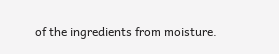of the ingredients from moisture.